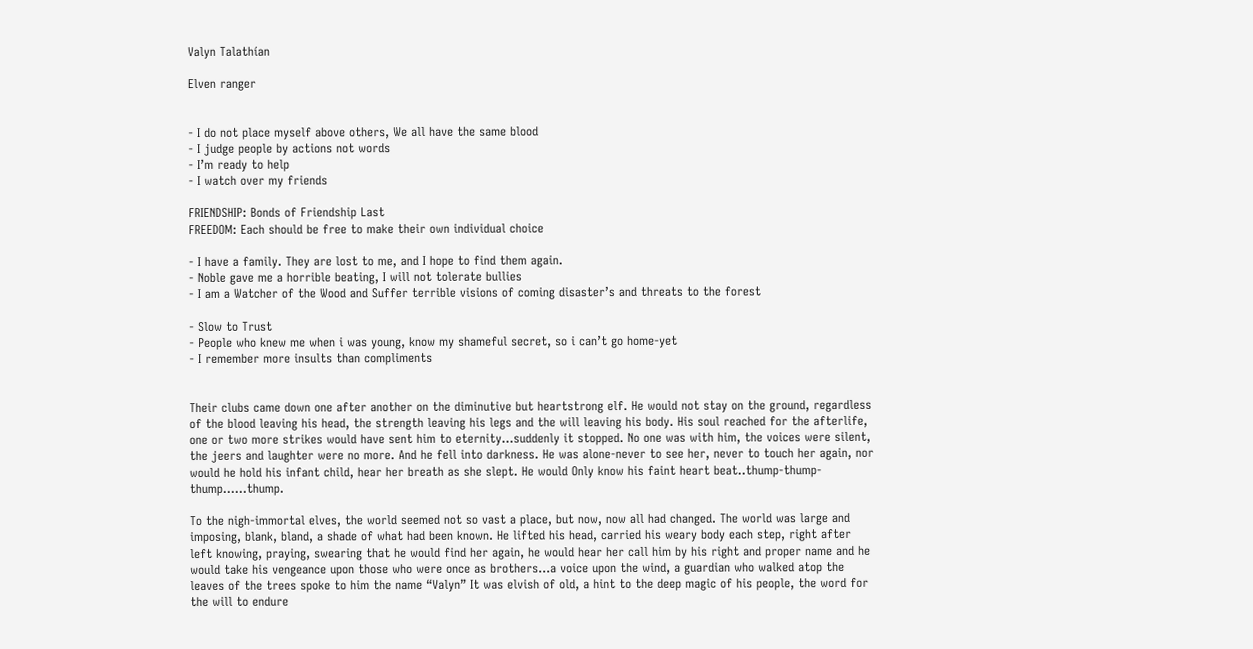Valyn Talathían

Elven ranger


- I do not place myself above others, We all have the same blood
- I judge people by actions not words
- I’m ready to help
- I watch over my friends

FRIENDSHIP: Bonds of Friendship Last
FREEDOM: Each should be free to make their own individual choice

- I have a family. They are lost to me, and I hope to find them again.
- Noble gave me a horrible beating, I will not tolerate bullies
- I am a Watcher of the Wood and Suffer terrible visions of coming disaster’s and threats to the forest

- Slow to Trust
- People who knew me when i was young, know my shameful secret, so i can’t go home-yet
- I remember more insults than compliments


Their clubs came down one after another on the diminutive but heartstrong elf. He would not stay on the ground, regardless of the blood leaving his head, the strength leaving his legs and the will leaving his body. His soul reached for the afterlife, one or two more strikes would have sent him to eternity…suddenly it stopped. No one was with him, the voices were silent, the jeers and laughter were no more. And he fell into darkness. He was alone-never to see her, never to touch her again, nor would he hold his infant child, hear her breath as she slept. He would Only know his faint heart beat..thump-thump-thump……thump.

To the nigh-immortal elves, the world seemed not so vast a place, but now, now all had changed. The world was large and imposing, blank, bland, a shade of what had been known. He lifted his head, carried his weary body each step, right after left knowing, praying, swearing that he would find her again, he would hear her call him by his right and proper name and he would take his vengeance upon those who were once as brothers…a voice upon the wind, a guardian who walked atop the leaves of the trees spoke to him the name “Valyn” It was elvish of old, a hint to the deep magic of his people, the word for the will to endure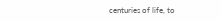centuries of life, to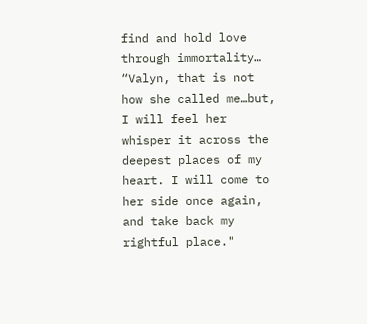find and hold love through immortality… “Valyn, that is not how she called me…but, I will feel her whisper it across the deepest places of my heart. I will come to her side once again, and take back my rightful place."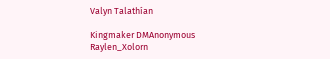Valyn Talathían

Kingmaker DMAnonymous Raylen_Xolorn